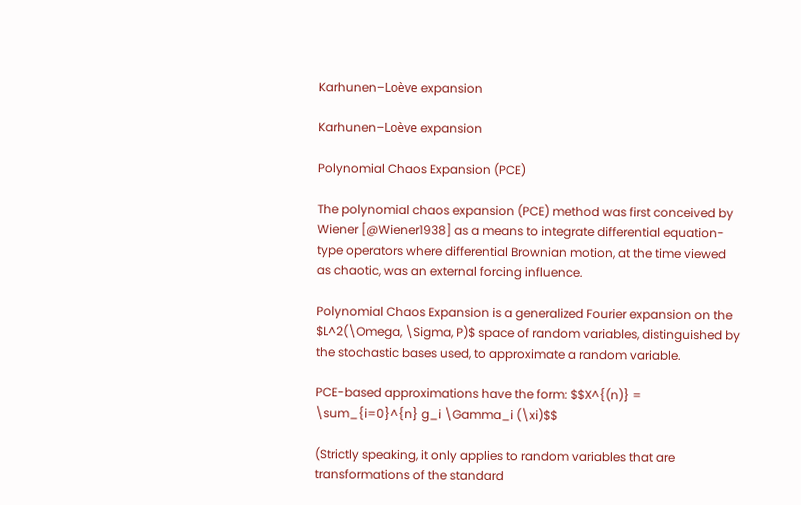Karhunen–Loève expansion

Karhunen–Loève expansion

Polynomial Chaos Expansion (PCE)

The polynomial chaos expansion (PCE) method was first conceived by Wiener [@Wiener1938] as a means to integrate differential equation-type operators where differential Brownian motion, at the time viewed as chaotic, was an external forcing influence.

Polynomial Chaos Expansion is a generalized Fourier expansion on the $L^2(\Omega, \Sigma, P)$ space of random variables, distinguished by the stochastic bases used, to approximate a random variable.

PCE-based approximations have the form: $$X^{(n)} = \sum_{i=0}^{n} g_i \Gamma_i (\xi)$$

(Strictly speaking, it only applies to random variables that are transformations of the standard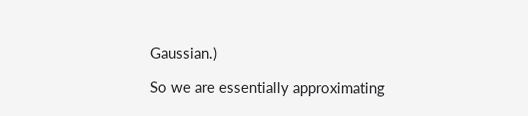Gaussian.)

So we are essentially approximating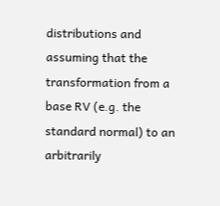distributions and assuming that the transformation from a base RV (e.g. the standard normal) to an arbitrarily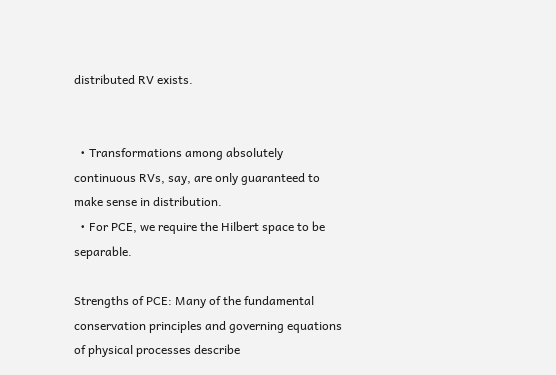distributed RV exists.


  • Transformations among absolutely continuous RVs, say, are only guaranteed to make sense in distribution.
  • For PCE, we require the Hilbert space to be separable.

Strengths of PCE: Many of the fundamental conservation principles and governing equations of physical processes describe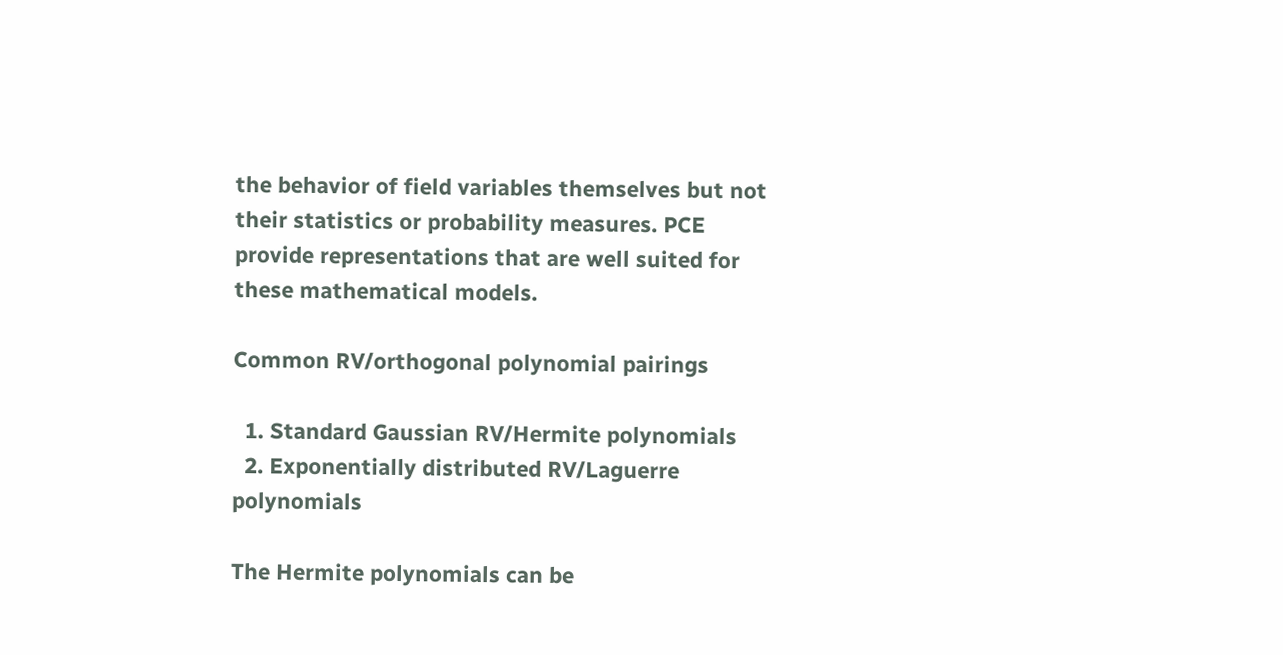the behavior of field variables themselves but not their statistics or probability measures. PCE provide representations that are well suited for these mathematical models.

Common RV/orthogonal polynomial pairings

  1. Standard Gaussian RV/Hermite polynomials
  2. Exponentially distributed RV/Laguerre polynomials

The Hermite polynomials can be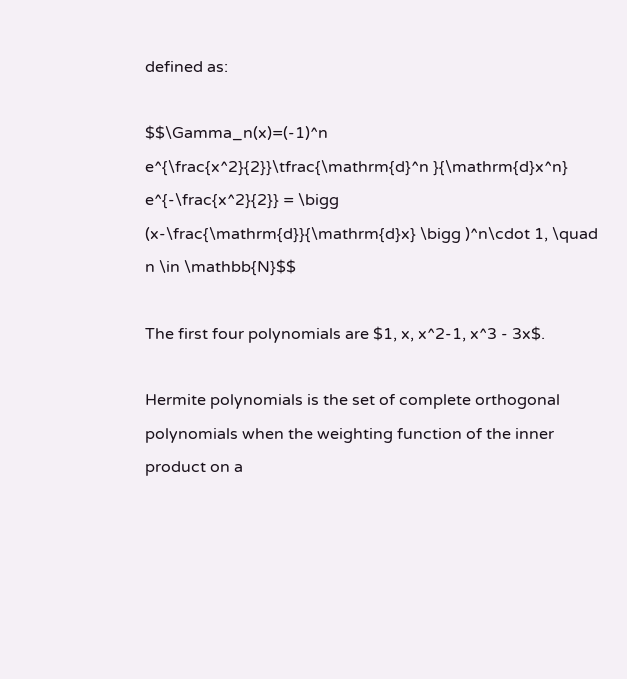defined as:

$$\Gamma_n(x)=(-1)^n e^{\frac{x^2}{2}}\tfrac{\mathrm{d}^n }{\mathrm{d}x^n} e^{-\frac{x^2}{2}} = \bigg (x-\frac{\mathrm{d}}{\mathrm{d}x} \bigg )^n\cdot 1, \quad n \in \mathbb{N}$$

The first four polynomials are $1, x, x^2-1, x^3 - 3x$.

Hermite polynomials is the set of complete orthogonal polynomials when the weighting function of the inner product on a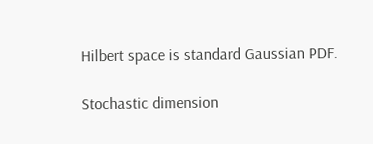Hilbert space is standard Gaussian PDF.

Stochastic dimension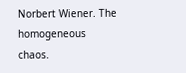Norbert Wiener. The homogeneous chaos.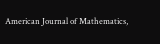American Journal of Mathematics,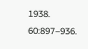1938. 60:897–936.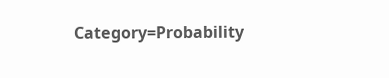Category=Probability